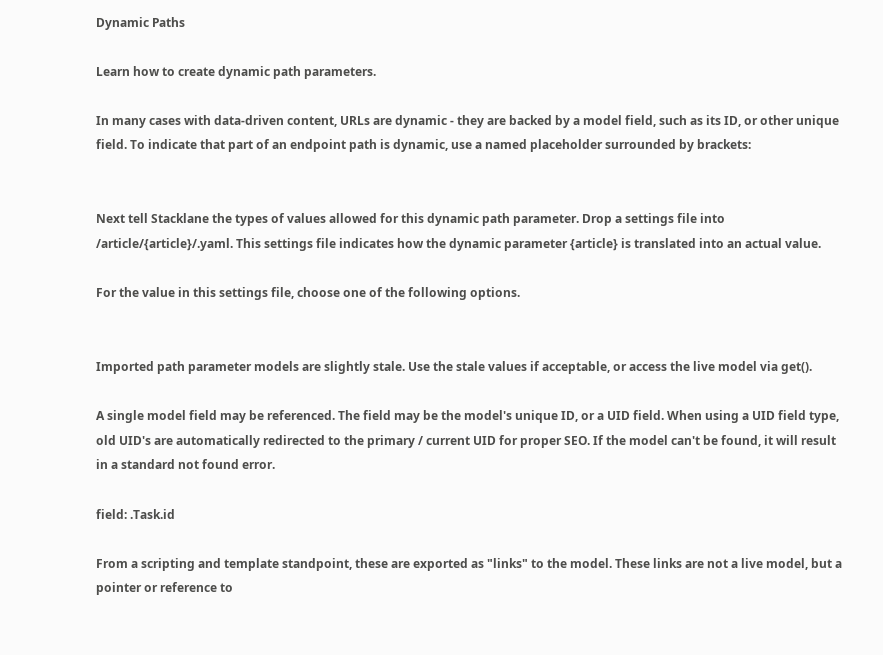Dynamic Paths

Learn how to create dynamic path parameters.

In many cases with data-driven content, URLs are dynamic ‐ they are backed by a model field, such as its ID, or other unique field. To indicate that part of an endpoint path is dynamic, use a named placeholder surrounded by brackets:


Next tell Stacklane the types of values allowed for this dynamic path parameter. Drop a settings file into /article/{article}/.yaml. This settings file indicates how the dynamic parameter {article} is translated into an actual value.

For the value in this settings file, choose one of the following options.


Imported path parameter models are slightly stale. Use the stale values if acceptable, or access the live model via get().

A single model field may be referenced. The field may be the model's unique ID, or a UID field. When using a UID field type, old UID's are automatically redirected to the primary / current UID for proper SEO. If the model can't be found, it will result in a standard not found error.

field: .Task.id

From a scripting and template standpoint, these are exported as "links" to the model. These links are not a live model, but a pointer or reference to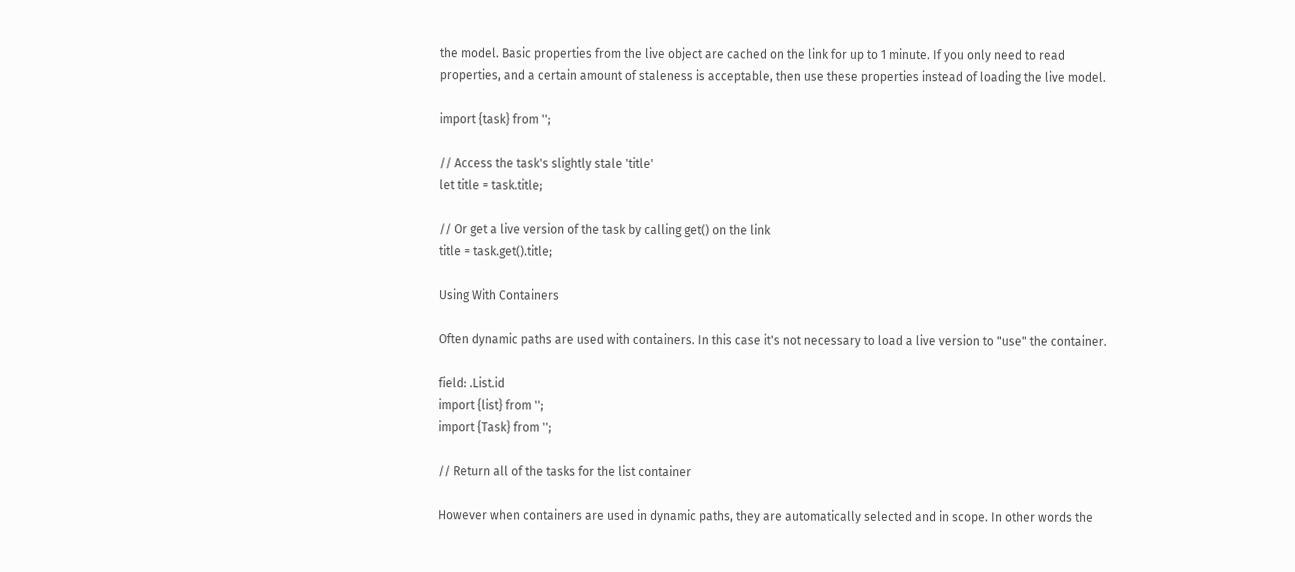the model. Basic properties from the live object are cached on the link for up to 1 minute. If you only need to read properties, and a certain amount of staleness is acceptable, then use these properties instead of loading the live model.

import {task} from '';

// Access the task's slightly stale 'title'
let title = task.title;

// Or get a live version of the task by calling get() on the link
title = task.get().title;

Using With Containers

Often dynamic paths are used with containers. In this case it's not necessary to load a live version to "use" the container.

field: .List.id
import {list} from '';
import {Task} from '';

// Return all of the tasks for the list container

However when containers are used in dynamic paths, they are automatically selected and in scope. In other words the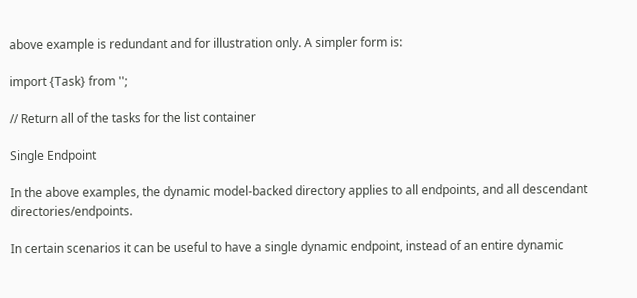above example is redundant and for illustration only. A simpler form is:

import {Task} from '';

// Return all of the tasks for the list container

Single Endpoint

In the above examples, the dynamic model-backed directory applies to all endpoints, and all descendant directories/endpoints.

In certain scenarios it can be useful to have a single dynamic endpoint, instead of an entire dynamic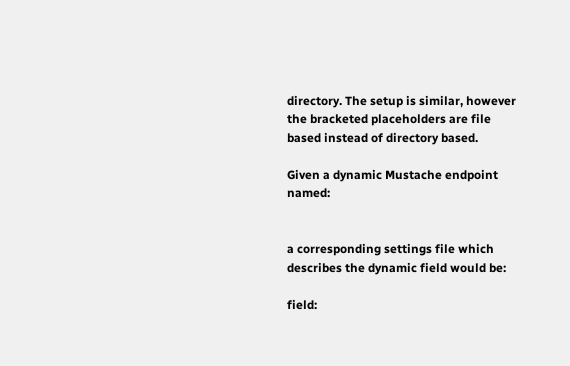directory. The setup is similar, however the bracketed placeholders are file based instead of directory based.

Given a dynamic Mustache endpoint named:


a corresponding settings file which describes the dynamic field would be:

field: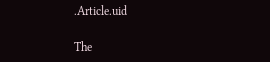.Article.uid

The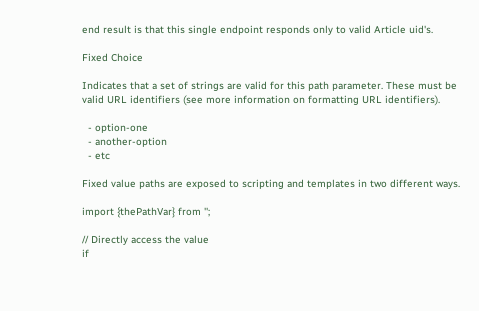end result is that this single endpoint responds only to valid Article uid's.

Fixed Choice

Indicates that a set of strings are valid for this path parameter. These must be valid URL identifiers (see more information on formatting URL identifiers).

  - option-one
  - another-option
  - etc

Fixed value paths are exposed to scripting and templates in two different ways.

import {thePathVar} from '';

// Directly access the value
if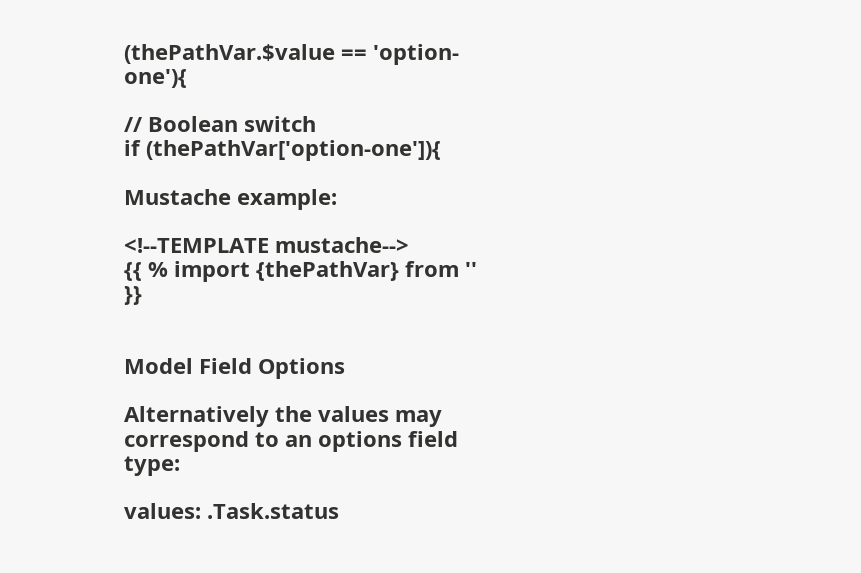(thePathVar.$value == 'option-one'){

// Boolean switch
if (thePathVar['option-one']){

Mustache example:

<!--TEMPLATE mustache-->
{{ % import {thePathVar} from '' }}


Model Field Options

Alternatively the values may correspond to an options field type:

values: .Task.status